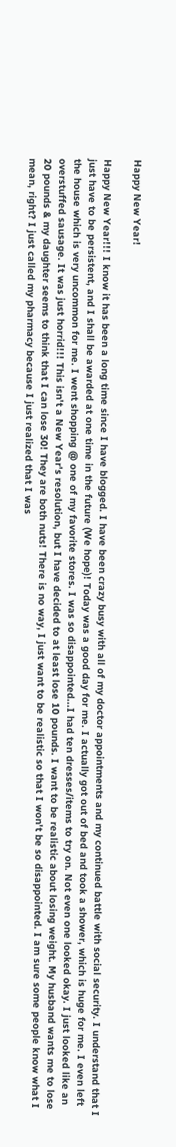Happy New Year!

Happy New Year!!! I know it has been a long time since I have blogged. I have been crazy busy with all of my doctor appointments and my continued battle with social security. I understand that I just have to be persistent, and I shall be awarded at one time in the future (We hope)! Today was a good day for me. I actually got out of bed and took a shower, which is huge for me. I even left the house which is very uncommon for me. I went shopping @ one of my favorite stores. I was so disappointed...I had ten dresses/items to try on. Not even one looked okay. I just looked like an overstuffed sausage. It was just horrid!!! This isn't a New Year's resolution, but I have decided to at least lose 10 pounds. I want to be realistic about losing weight. My husband wants me to lose 20 pounds & my daughter seems to think that I can lose 30! They are both nuts! There is no way, I just want to be realistic so that I won't be so disappointed. I am sure some people know what I mean, right? I just called my pharmacy because I just realized that I was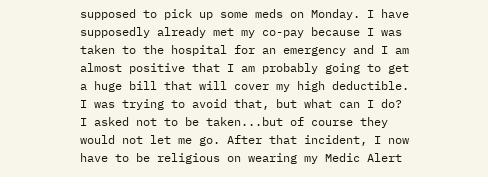supposed to pick up some meds on Monday. I have supposedly already met my co-pay because I was taken to the hospital for an emergency and I am almost positive that I am probably going to get a huge bill that will cover my high deductible. I was trying to avoid that, but what can I do? I asked not to be taken...but of course they would not let me go. After that incident, I now have to be religious on wearing my Medic Alert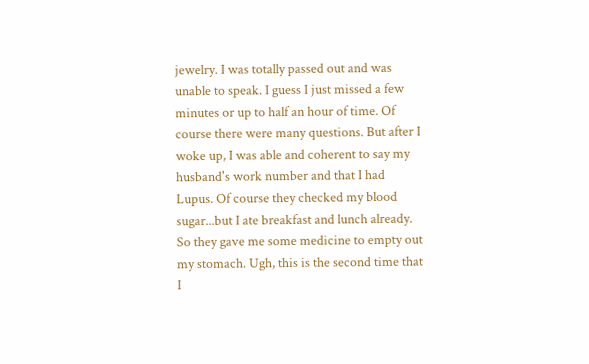jewelry. I was totally passed out and was unable to speak. I guess I just missed a few minutes or up to half an hour of time. Of course there were many questions. But after I woke up, I was able and coherent to say my husband's work number and that I had Lupus. Of course they checked my blood sugar...but I ate breakfast and lunch already. So they gave me some medicine to empty out my stomach. Ugh, this is the second time that I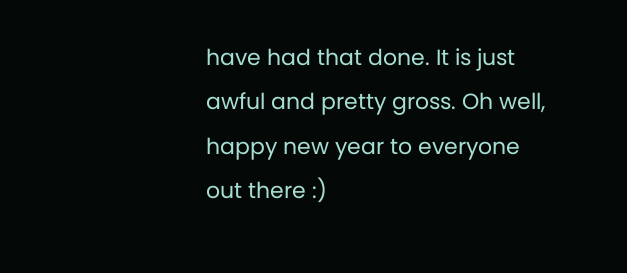have had that done. It is just awful and pretty gross. Oh well, happy new year to everyone out there :)